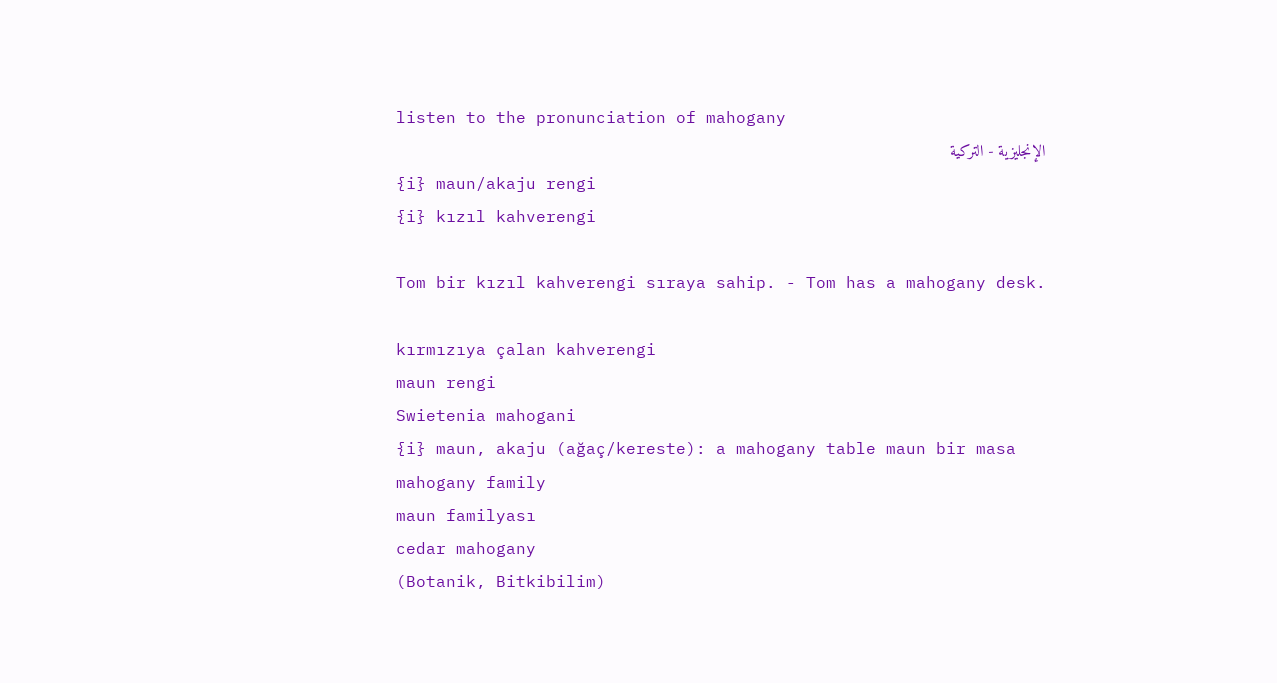listen to the pronunciation of mahogany
الإنجليزية - التركية
{i} maun/akaju rengi
{i} kızıl kahverengi

Tom bir kızıl kahverengi sıraya sahip. - Tom has a mahogany desk.

kırmızıya çalan kahverengi
maun rengi
Swietenia mahogani
{i} maun, akaju (ağaç/kereste): a mahogany table maun bir masa
mahogany family
maun familyası
cedar mahogany
(Botanik, Bitkibilim)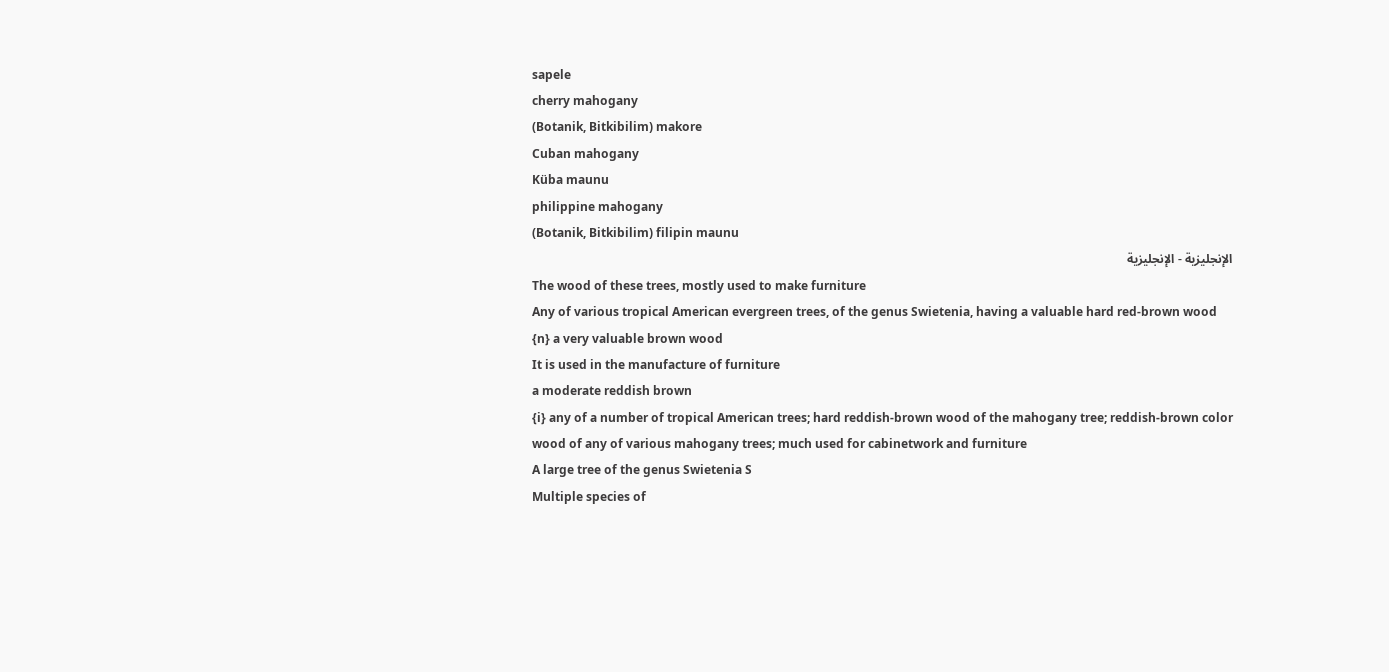sapele
cherry mahogany
(Botanik, Bitkibilim) makore
Cuban mahogany
Küba maunu
philippine mahogany
(Botanik, Bitkibilim) filipin maunu
الإنجليزية - الإنجليزية
The wood of these trees, mostly used to make furniture
Any of various tropical American evergreen trees, of the genus Swietenia, having a valuable hard red-brown wood
{n} a very valuable brown wood
It is used in the manufacture of furniture
a moderate reddish brown
{i} any of a number of tropical American trees; hard reddish-brown wood of the mahogany tree; reddish-brown color
wood of any of various mahogany trees; much used for cabinetwork and furniture
A large tree of the genus Swietenia S
Multiple species of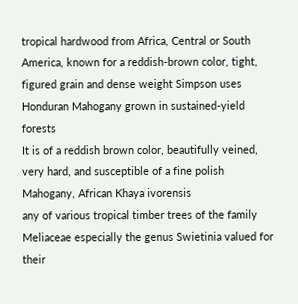tropical hardwood from Africa, Central or South America, known for a reddish-brown color, tight, figured grain and dense weight Simpson uses Honduran Mahogany grown in sustained-yield forests
It is of a reddish brown color, beautifully veined, very hard, and susceptible of a fine polish
Mahogany, African Khaya ivorensis
any of various tropical timber trees of the family Meliaceae especially the genus Swietinia valued for their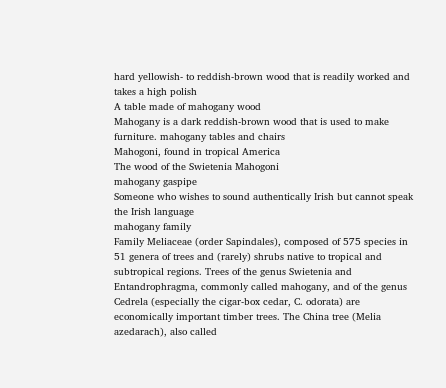hard yellowish- to reddish-brown wood that is readily worked and takes a high polish
A table made of mahogany wood
Mahogany is a dark reddish-brown wood that is used to make furniture. mahogany tables and chairs
Mahogoni, found in tropical America
The wood of the Swietenia Mahogoni
mahogany gaspipe
Someone who wishes to sound authentically Irish but cannot speak the Irish language
mahogany family
Family Meliaceae (order Sapindales), composed of 575 species in 51 genera of trees and (rarely) shrubs native to tropical and subtropical regions. Trees of the genus Swietenia and Entandrophragma, commonly called mahogany, and of the genus Cedrela (especially the cigar-box cedar, C. odorata) are economically important timber trees. The China tree (Melia azedarach), also called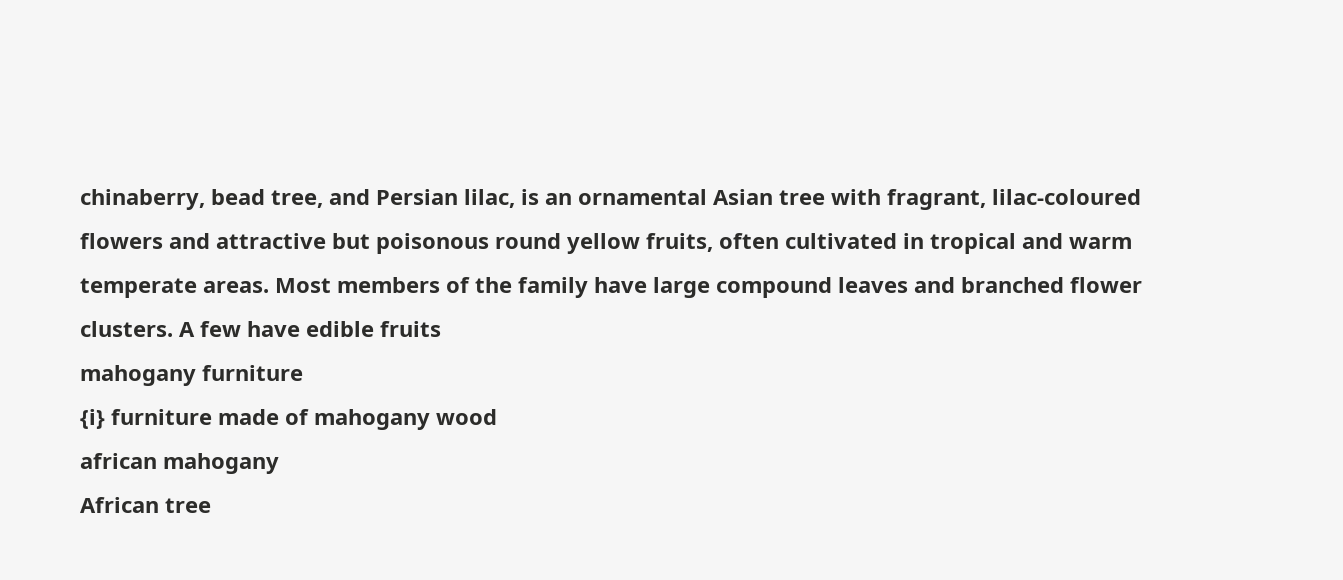chinaberry, bead tree, and Persian lilac, is an ornamental Asian tree with fragrant, lilac-coloured flowers and attractive but poisonous round yellow fruits, often cultivated in tropical and warm temperate areas. Most members of the family have large compound leaves and branched flower clusters. A few have edible fruits
mahogany furniture
{i} furniture made of mahogany wood
african mahogany
African tree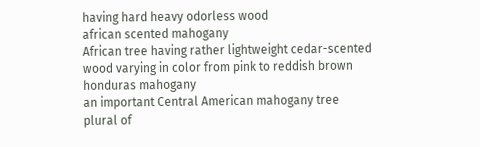having hard heavy odorless wood
african scented mahogany
African tree having rather lightweight cedar-scented wood varying in color from pink to reddish brown
honduras mahogany
an important Central American mahogany tree
plural of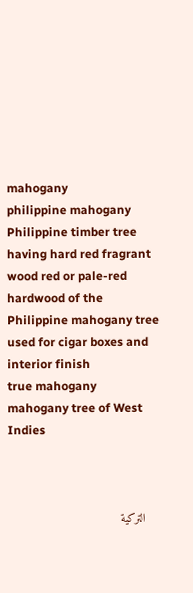mahogany
philippine mahogany
Philippine timber tree having hard red fragrant wood red or pale-red hardwood of the Philippine mahogany tree used for cigar boxes and interior finish
true mahogany
mahogany tree of West Indies



    التركية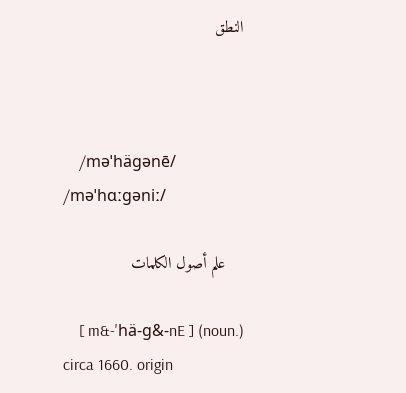النطق



    /məˈhägənē/ /məˈhɑːɡəniː/

    علم أصول الكلمات

    [ m&-'hä-g&-nE ] (noun.) circa 1660. origin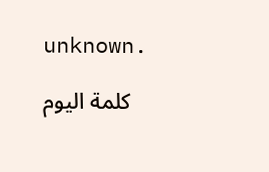unknown.

    كلمة اليوم